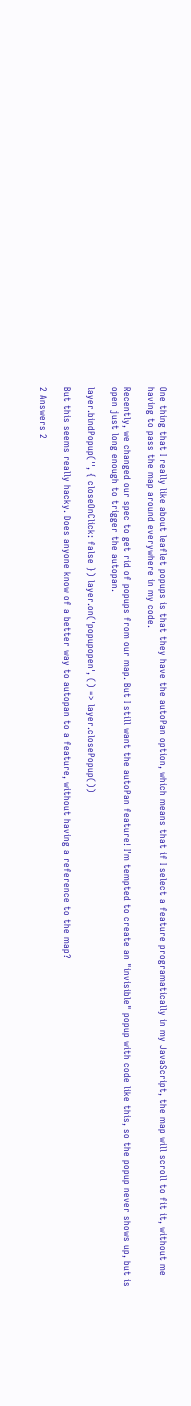One thing that I really like about leaflet popups is that they have the autoPan option, which means that if I select a feature programatically in my JavaScript, the map will scroll to fit it, without me having to pass the map around everywhere in my code.

Recently, we changed our spec to get rid of popups from our map. But I still want the autoPan feature! I'm tempted to create an "invisible" popup with code like this, so the popup never shows up, but is open just long enough to trigger the autopan.

layer.bindPopup('', { closeOnClick: false }) layer.on('popupopen', () => layer.closePopup())

But this seems really hacky. Does anyone know of a better way to autopan to a feature, without having a reference to the map?

2 Answers 2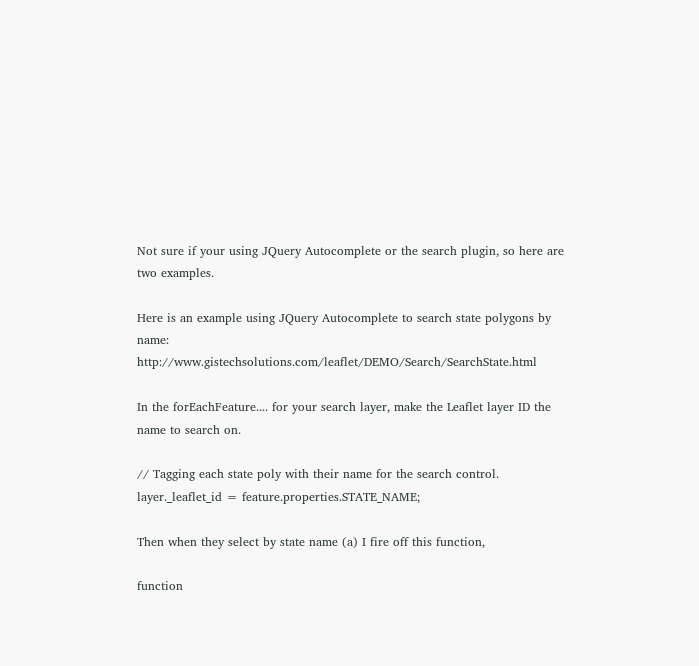Not sure if your using JQuery Autocomplete or the search plugin, so here are two examples.

Here is an example using JQuery Autocomplete to search state polygons by name: http://www.gistechsolutions.com/leaflet/DEMO/Search/SearchState.html

In the forEachFeature.... for your search layer, make the Leaflet layer ID the name to search on.

// Tagging each state poly with their name for the search control.
layer._leaflet_id = feature.properties.STATE_NAME;

Then when they select by state name (a) I fire off this function,

function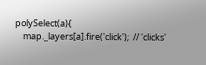polySelect(a){
    map._layers[a].fire('click');  // 'clicks'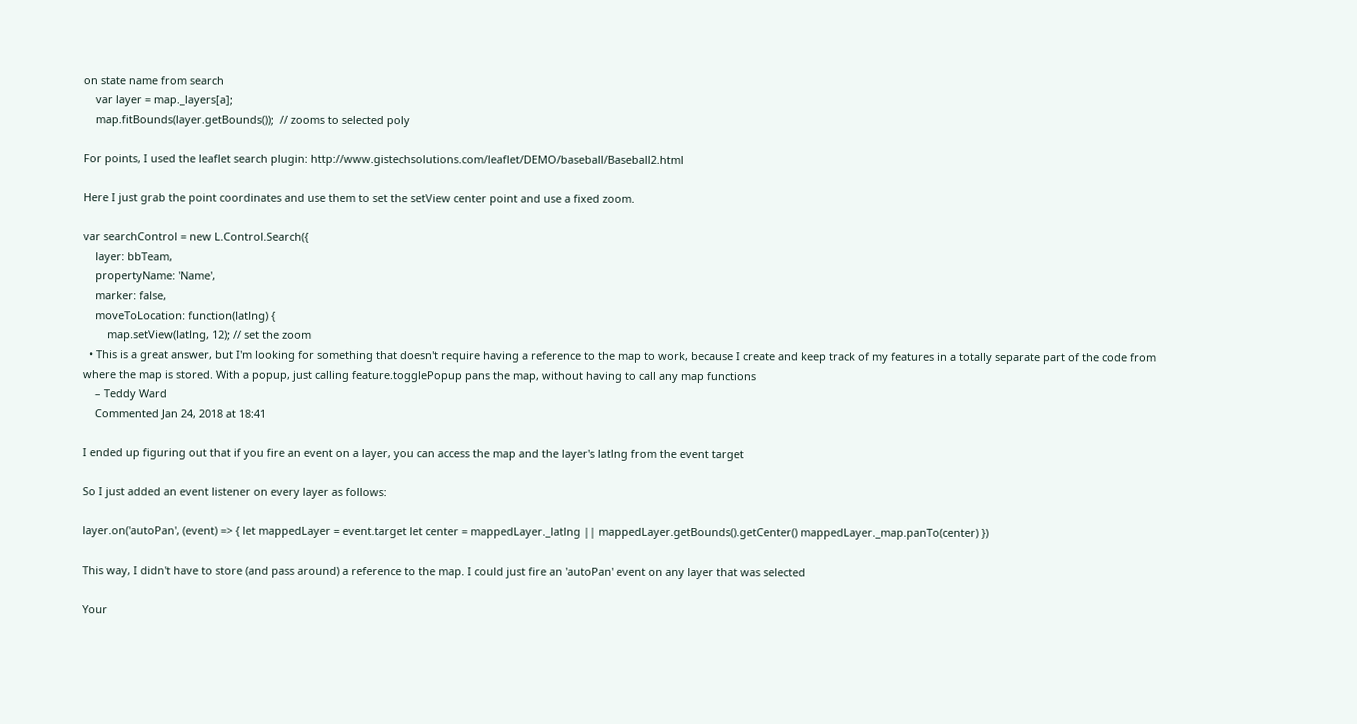on state name from search
    var layer = map._layers[a];
    map.fitBounds(layer.getBounds());  // zooms to selected poly

For points, I used the leaflet search plugin: http://www.gistechsolutions.com/leaflet/DEMO/baseball/Baseball2.html

Here I just grab the point coordinates and use them to set the setView center point and use a fixed zoom.

var searchControl = new L.Control.Search({
    layer: bbTeam,
    propertyName: 'Name',
    marker: false,
    moveToLocation: function(latlng) {
        map.setView(latlng, 12); // set the zoom
  • This is a great answer, but I'm looking for something that doesn't require having a reference to the map to work, because I create and keep track of my features in a totally separate part of the code from where the map is stored. With a popup, just calling feature.togglePopup pans the map, without having to call any map functions
    – Teddy Ward
    Commented Jan 24, 2018 at 18:41

I ended up figuring out that if you fire an event on a layer, you can access the map and the layer's latlng from the event target

So I just added an event listener on every layer as follows:

layer.on('autoPan', (event) => { let mappedLayer = event.target let center = mappedLayer._latlng || mappedLayer.getBounds().getCenter() mappedLayer._map.panTo(center) })

This way, I didn't have to store (and pass around) a reference to the map. I could just fire an 'autoPan' event on any layer that was selected

Your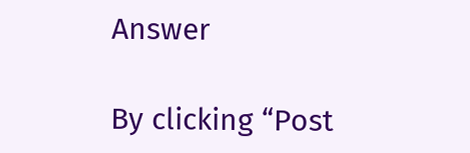Answer

By clicking “Post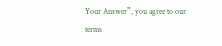Your Answer”, you agree to our terms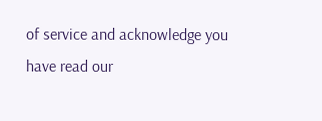of service and acknowledge you have read our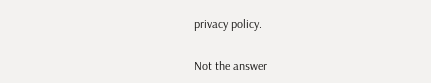privacy policy.

Not the answer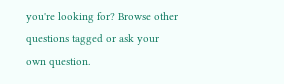you're looking for? Browse other questions tagged or ask your own question.